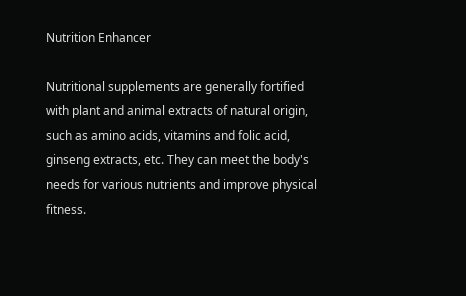Nutrition Enhancer

Nutritional supplements are generally fortified with plant and animal extracts of natural origin, such as amino acids, vitamins and folic acid, ginseng extracts, etc. They can meet the body's needs for various nutrients and improve physical fitness.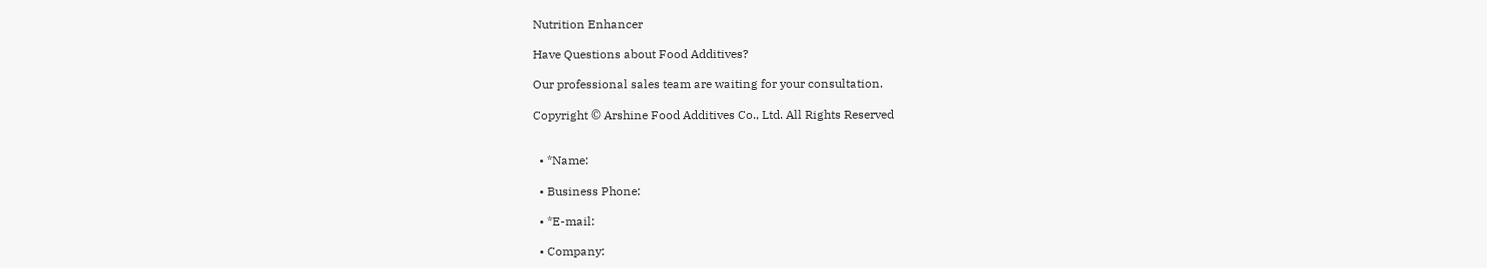Nutrition Enhancer

Have Questions about Food Additives?

Our professional sales team are waiting for your consultation.

Copyright © Arshine Food Additives Co., Ltd. All Rights Reserved


  • *Name:

  • Business Phone:

  • *E-mail:

  • Company: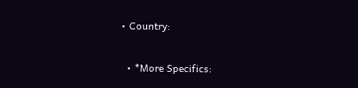• Country:

  • *More Specifics: